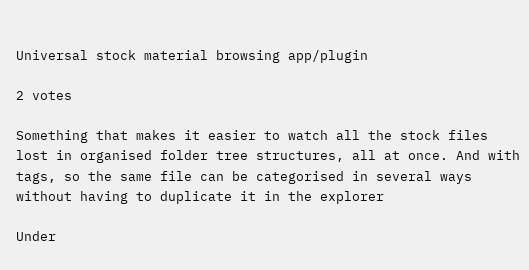Universal stock material browsing app/plugin

2 votes

Something that makes it easier to watch all the stock files lost in organised folder tree structures, all at once. And with tags, so the same file can be categorised in several ways without having to duplicate it in the explorer

Under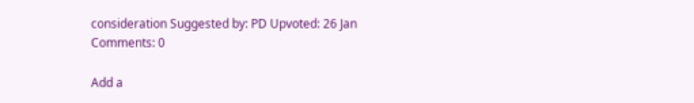consideration Suggested by: PD Upvoted: 26 Jan Comments: 0

Add a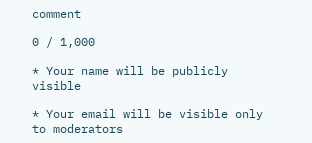comment

0 / 1,000

* Your name will be publicly visible

* Your email will be visible only to moderators